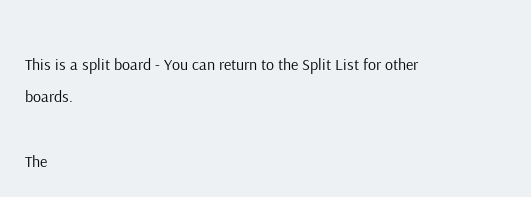This is a split board - You can return to the Split List for other boards.

The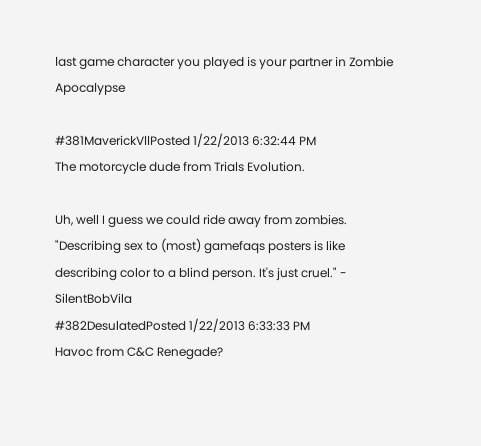last game character you played is your partner in Zombie Apocalypse

#381MaverickVllPosted 1/22/2013 6:32:44 PM
The motorcycle dude from Trials Evolution.

Uh, well I guess we could ride away from zombies.
"Describing sex to (most) gamefaqs posters is like describing color to a blind person. It's just cruel." - SilentBobVila
#382DesulatedPosted 1/22/2013 6:33:33 PM
Havoc from C&C Renegade?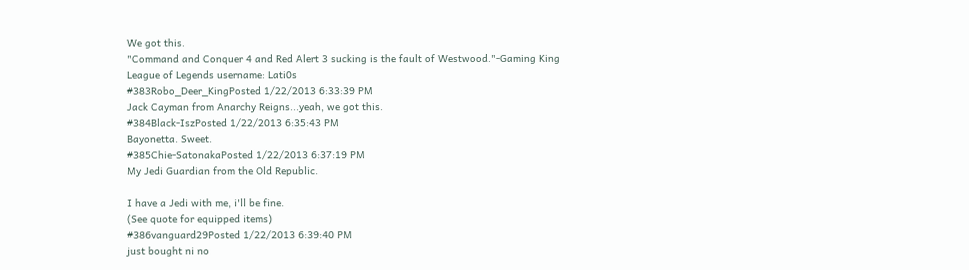We got this.
"Command and Conquer 4 and Red Alert 3 sucking is the fault of Westwood."-Gaming King
League of Legends username: Lati0s
#383Robo_Deer_KingPosted 1/22/2013 6:33:39 PM
Jack Cayman from Anarchy Reigns...yeah, we got this.
#384Black-IszPosted 1/22/2013 6:35:43 PM
Bayonetta. Sweet.
#385Chie-SatonakaPosted 1/22/2013 6:37:19 PM
My Jedi Guardian from the Old Republic.

I have a Jedi with me, i'll be fine.
(See quote for equipped items)
#386vanguard29Posted 1/22/2013 6:39:40 PM
just bought ni no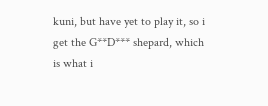kuni, but have yet to play it, so i get the G**D*** shepard, which is what i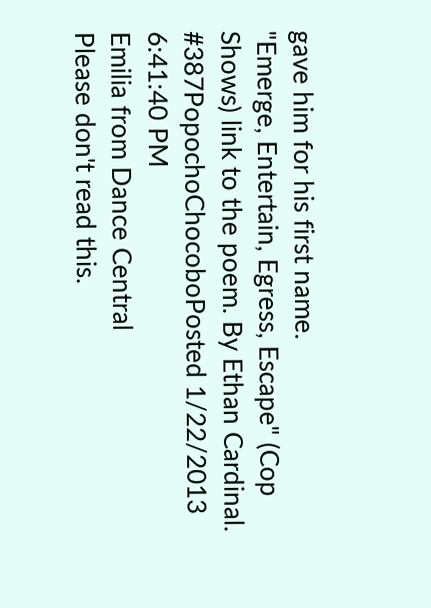gave him for his first name.
"Emerge, Entertain, Egress, Escape" (Cop Shows) link to the poem. By Ethan Cardinal.
#387PopochoChocoboPosted 1/22/2013 6:41:40 PM
Emilia from Dance Central
Please don't read this.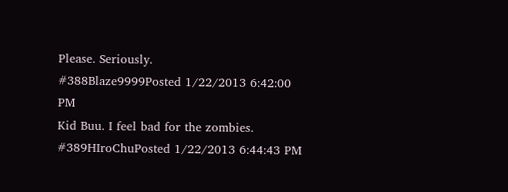Please. Seriously.
#388Blaze9999Posted 1/22/2013 6:42:00 PM
Kid Buu. I feel bad for the zombies.
#389HIroChuPosted 1/22/2013 6:44:43 PM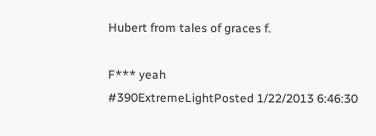Hubert from tales of graces f.

F*** yeah
#390ExtremeLightPosted 1/22/2013 6:46:30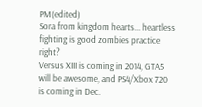PM(edited)
Sora from kingdom hearts... heartless fighting is good zombies practice right?
Versus XIII is coming in 2014, GTA5 will be awesome, and PS4/Xbox 720 is coming in Dec.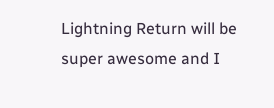Lightning Return will be super awesome and I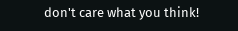don't care what you think!